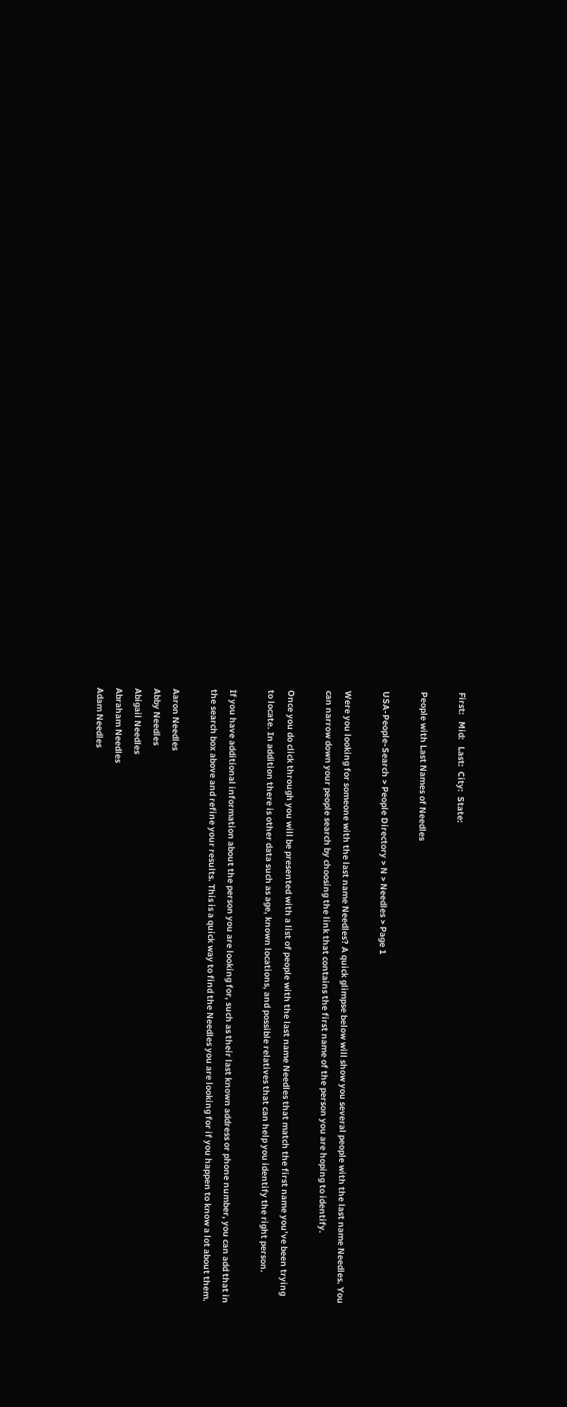First:   Mid:   Last:  City:  State:

People with Last Names of Needles

USA-People-Search > People Directory > N > Needles > Page 1

Were you looking for someone with the last name Needles? A quick glimpse below will show you several people with the last name Needles. You can narrow down your people search by choosing the link that contains the first name of the person you are hoping to identify.

Once you do click through you will be presented with a list of people with the last name Needles that match the first name you’ve been trying to locate. In addition there is other data such as age, known locations, and possible relatives that can help you identify the right person.

If you have additional information about the person you are looking for, such as their last known address or phone number, you can add that in the search box above and refine your results. This is a quick way to find the Needles you are looking for if you happen to know a lot about them.

Aaron Needles
Abby Needles
Abigail Needles
Abraham Needles
Adam Needles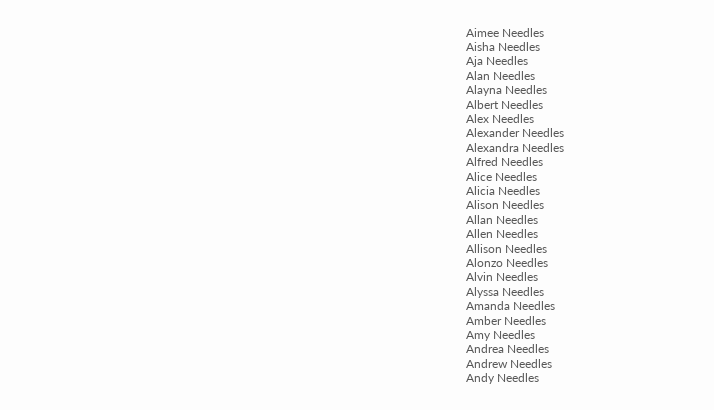Aimee Needles
Aisha Needles
Aja Needles
Alan Needles
Alayna Needles
Albert Needles
Alex Needles
Alexander Needles
Alexandra Needles
Alfred Needles
Alice Needles
Alicia Needles
Alison Needles
Allan Needles
Allen Needles
Allison Needles
Alonzo Needles
Alvin Needles
Alyssa Needles
Amanda Needles
Amber Needles
Amy Needles
Andrea Needles
Andrew Needles
Andy Needles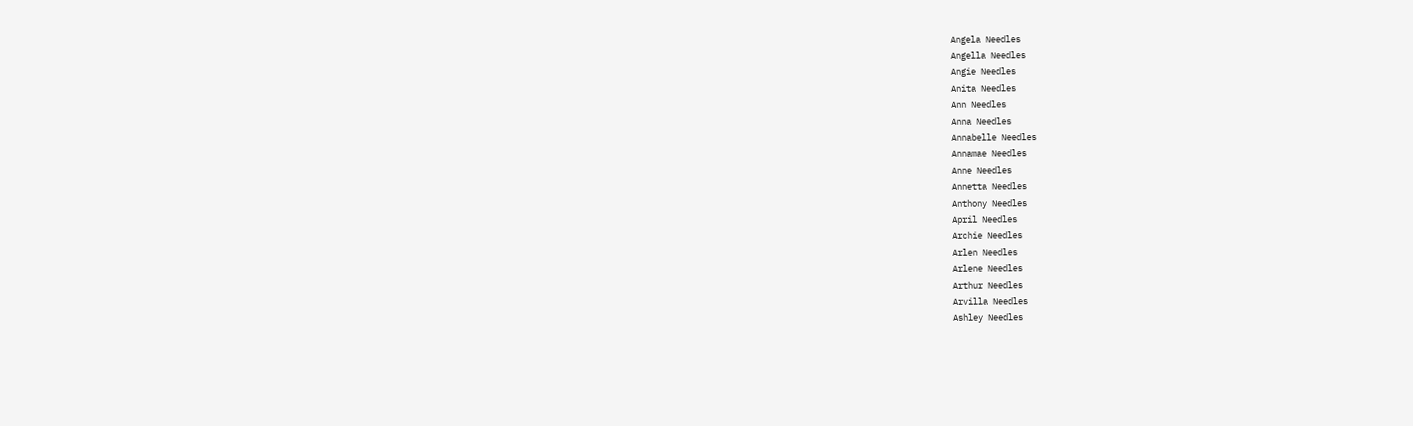Angela Needles
Angella Needles
Angie Needles
Anita Needles
Ann Needles
Anna Needles
Annabelle Needles
Annamae Needles
Anne Needles
Annetta Needles
Anthony Needles
April Needles
Archie Needles
Arlen Needles
Arlene Needles
Arthur Needles
Arvilla Needles
Ashley Needles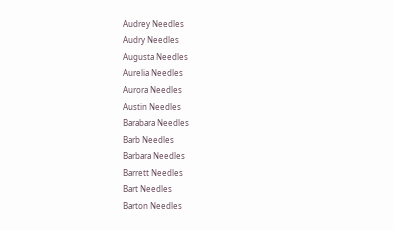Audrey Needles
Audry Needles
Augusta Needles
Aurelia Needles
Aurora Needles
Austin Needles
Barabara Needles
Barb Needles
Barbara Needles
Barrett Needles
Bart Needles
Barton Needles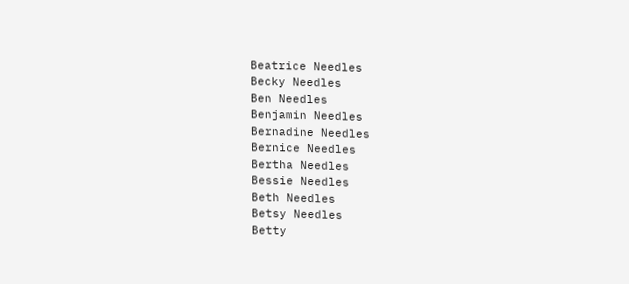Beatrice Needles
Becky Needles
Ben Needles
Benjamin Needles
Bernadine Needles
Bernice Needles
Bertha Needles
Bessie Needles
Beth Needles
Betsy Needles
Betty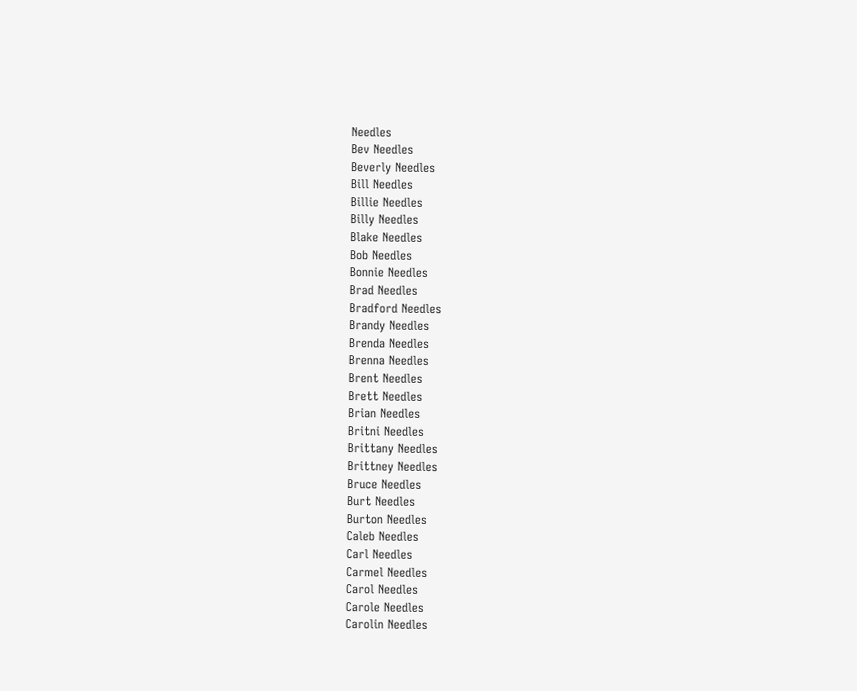Needles
Bev Needles
Beverly Needles
Bill Needles
Billie Needles
Billy Needles
Blake Needles
Bob Needles
Bonnie Needles
Brad Needles
Bradford Needles
Brandy Needles
Brenda Needles
Brenna Needles
Brent Needles
Brett Needles
Brian Needles
Britni Needles
Brittany Needles
Brittney Needles
Bruce Needles
Burt Needles
Burton Needles
Caleb Needles
Carl Needles
Carmel Needles
Carol Needles
Carole Needles
Carolin Needles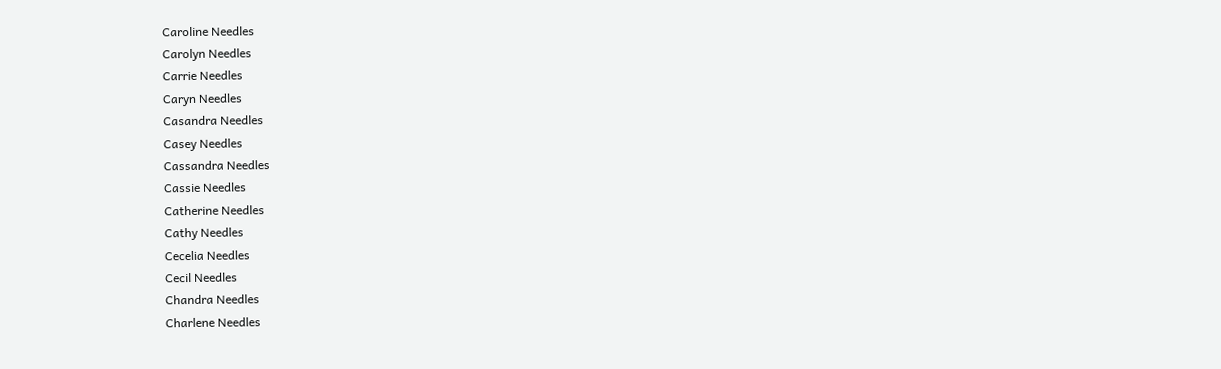Caroline Needles
Carolyn Needles
Carrie Needles
Caryn Needles
Casandra Needles
Casey Needles
Cassandra Needles
Cassie Needles
Catherine Needles
Cathy Needles
Cecelia Needles
Cecil Needles
Chandra Needles
Charlene Needles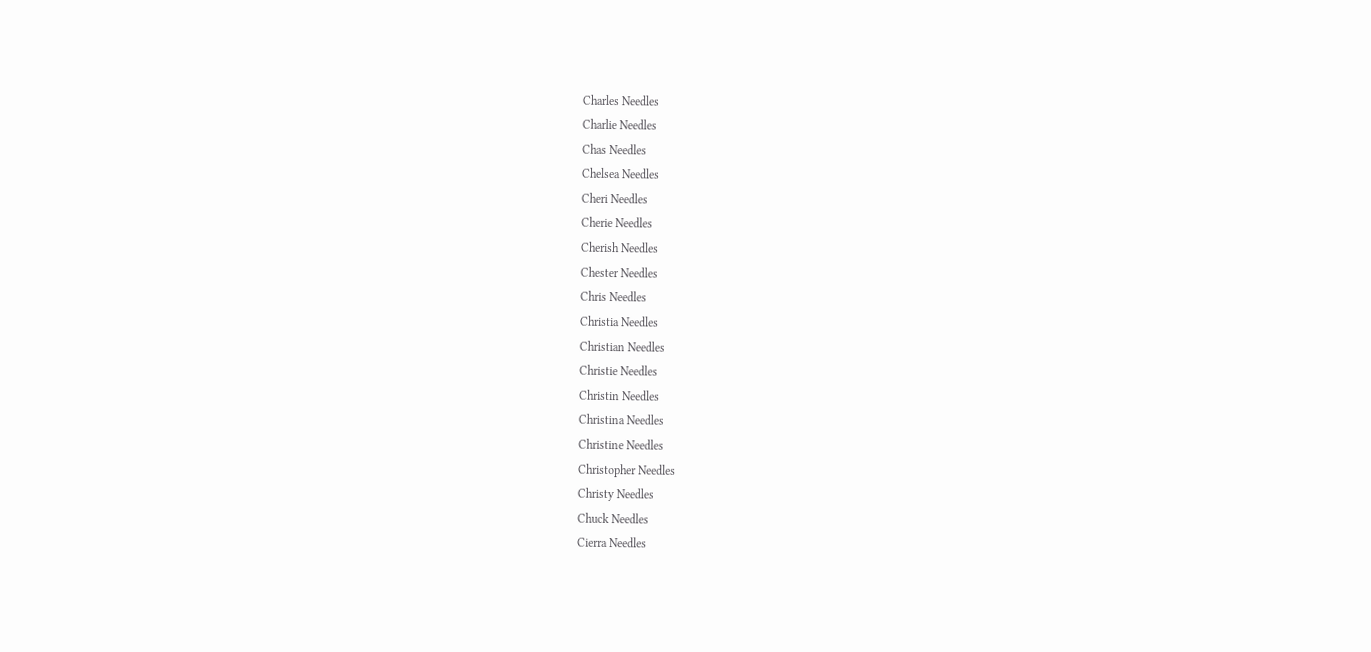Charles Needles
Charlie Needles
Chas Needles
Chelsea Needles
Cheri Needles
Cherie Needles
Cherish Needles
Chester Needles
Chris Needles
Christia Needles
Christian Needles
Christie Needles
Christin Needles
Christina Needles
Christine Needles
Christopher Needles
Christy Needles
Chuck Needles
Cierra Needles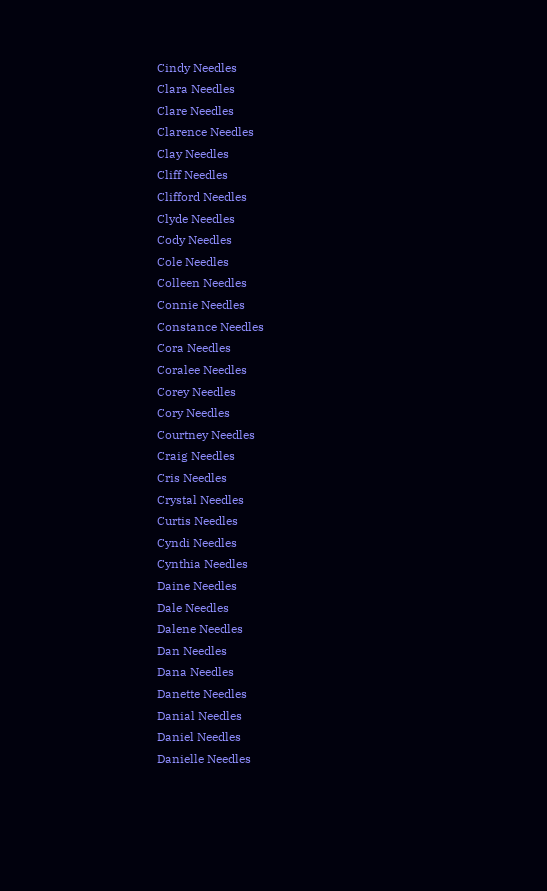Cindy Needles
Clara Needles
Clare Needles
Clarence Needles
Clay Needles
Cliff Needles
Clifford Needles
Clyde Needles
Cody Needles
Cole Needles
Colleen Needles
Connie Needles
Constance Needles
Cora Needles
Coralee Needles
Corey Needles
Cory Needles
Courtney Needles
Craig Needles
Cris Needles
Crystal Needles
Curtis Needles
Cyndi Needles
Cynthia Needles
Daine Needles
Dale Needles
Dalene Needles
Dan Needles
Dana Needles
Danette Needles
Danial Needles
Daniel Needles
Danielle Needles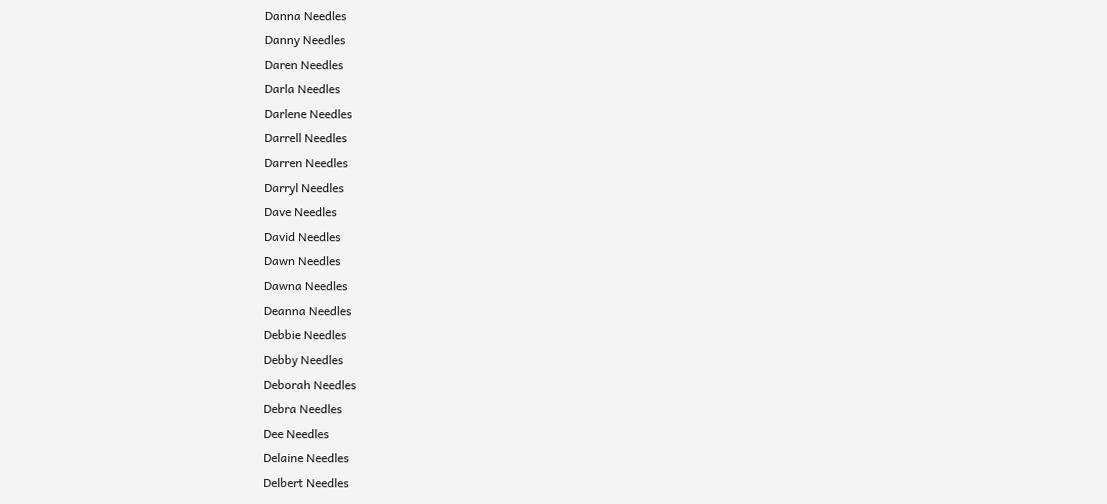Danna Needles
Danny Needles
Daren Needles
Darla Needles
Darlene Needles
Darrell Needles
Darren Needles
Darryl Needles
Dave Needles
David Needles
Dawn Needles
Dawna Needles
Deanna Needles
Debbie Needles
Debby Needles
Deborah Needles
Debra Needles
Dee Needles
Delaine Needles
Delbert Needles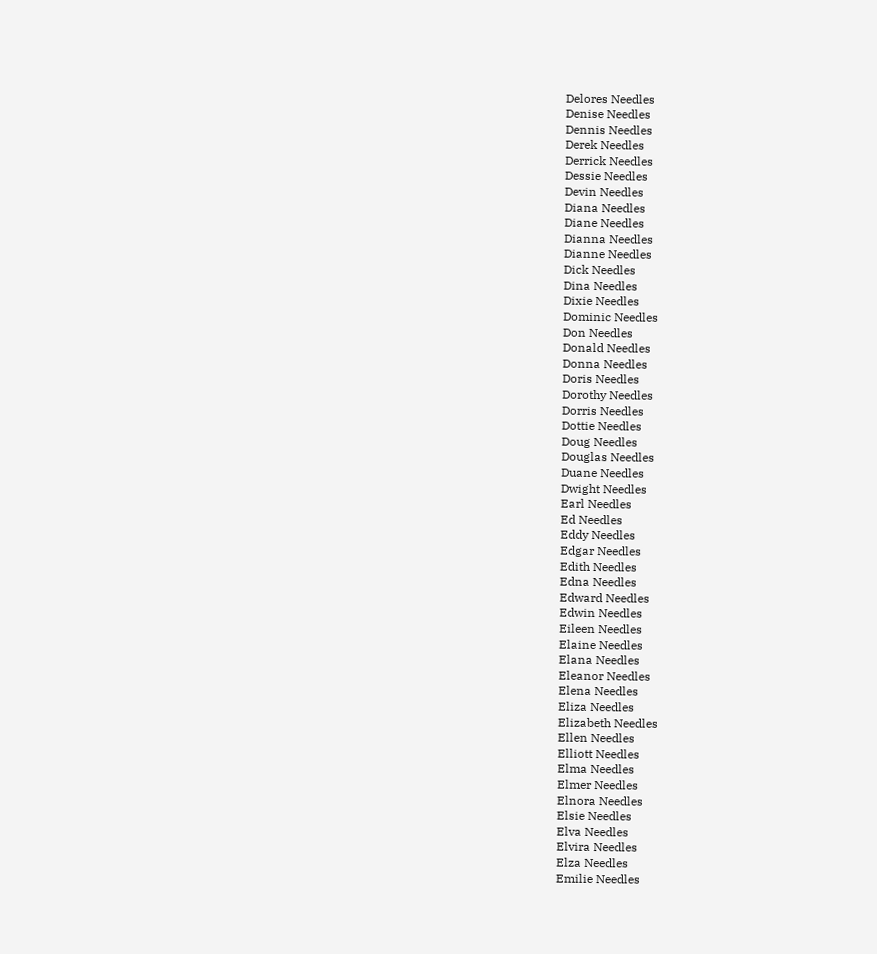Delores Needles
Denise Needles
Dennis Needles
Derek Needles
Derrick Needles
Dessie Needles
Devin Needles
Diana Needles
Diane Needles
Dianna Needles
Dianne Needles
Dick Needles
Dina Needles
Dixie Needles
Dominic Needles
Don Needles
Donald Needles
Donna Needles
Doris Needles
Dorothy Needles
Dorris Needles
Dottie Needles
Doug Needles
Douglas Needles
Duane Needles
Dwight Needles
Earl Needles
Ed Needles
Eddy Needles
Edgar Needles
Edith Needles
Edna Needles
Edward Needles
Edwin Needles
Eileen Needles
Elaine Needles
Elana Needles
Eleanor Needles
Elena Needles
Eliza Needles
Elizabeth Needles
Ellen Needles
Elliott Needles
Elma Needles
Elmer Needles
Elnora Needles
Elsie Needles
Elva Needles
Elvira Needles
Elza Needles
Emilie Needles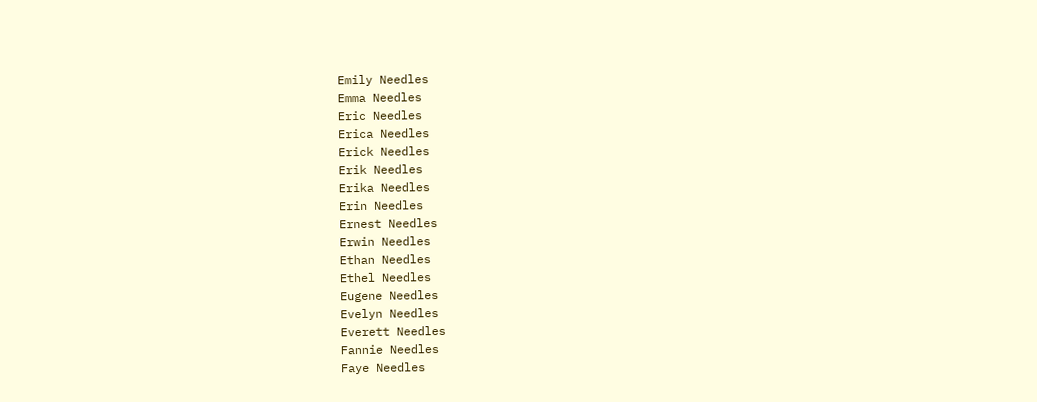Emily Needles
Emma Needles
Eric Needles
Erica Needles
Erick Needles
Erik Needles
Erika Needles
Erin Needles
Ernest Needles
Erwin Needles
Ethan Needles
Ethel Needles
Eugene Needles
Evelyn Needles
Everett Needles
Fannie Needles
Faye Needles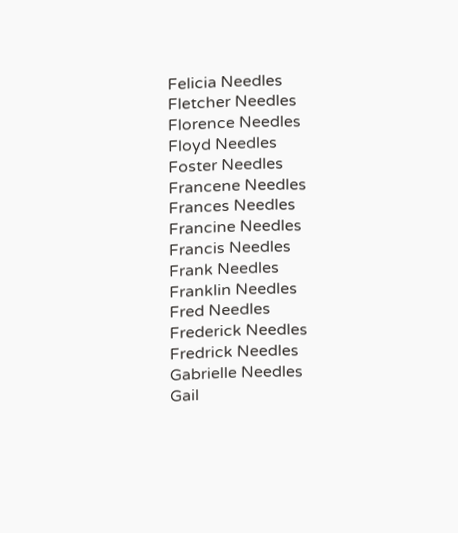Felicia Needles
Fletcher Needles
Florence Needles
Floyd Needles
Foster Needles
Francene Needles
Frances Needles
Francine Needles
Francis Needles
Frank Needles
Franklin Needles
Fred Needles
Frederick Needles
Fredrick Needles
Gabrielle Needles
Gail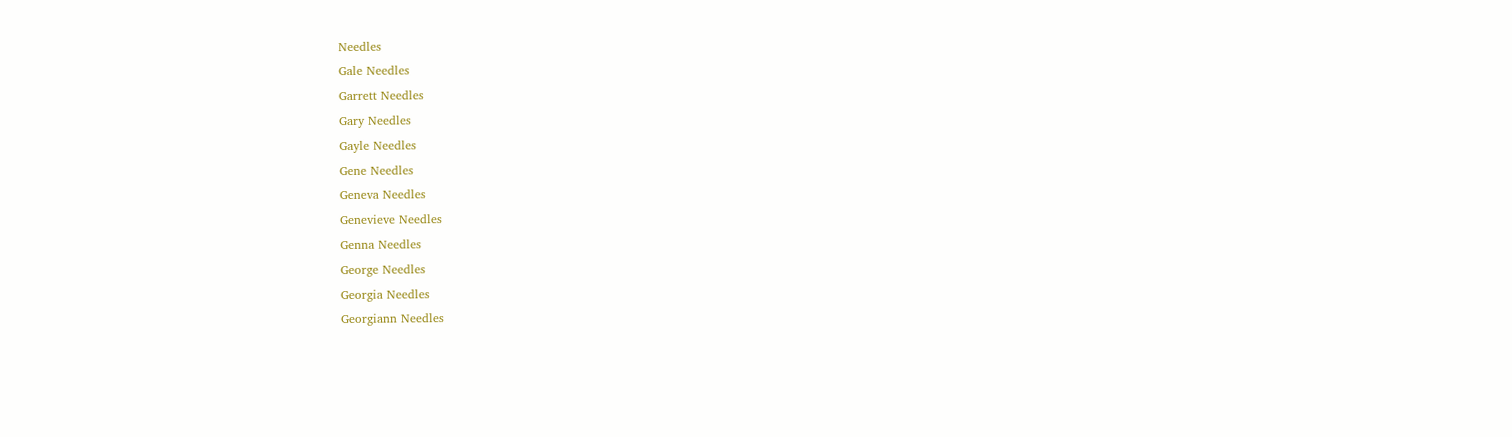Needles
Gale Needles
Garrett Needles
Gary Needles
Gayle Needles
Gene Needles
Geneva Needles
Genevieve Needles
Genna Needles
George Needles
Georgia Needles
Georgiann Needles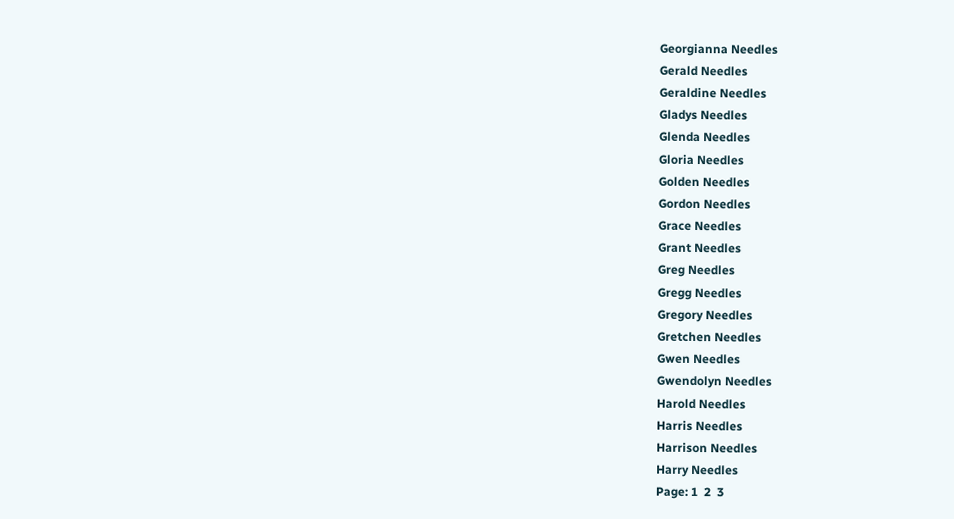Georgianna Needles
Gerald Needles
Geraldine Needles
Gladys Needles
Glenda Needles
Gloria Needles
Golden Needles
Gordon Needles
Grace Needles
Grant Needles
Greg Needles
Gregg Needles
Gregory Needles
Gretchen Needles
Gwen Needles
Gwendolyn Needles
Harold Needles
Harris Needles
Harrison Needles
Harry Needles
Page: 1  2  3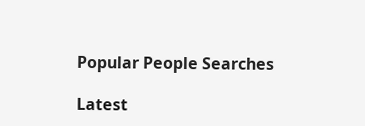Popular People Searches

Latest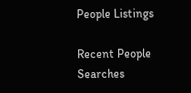People Listings

Recent People Searches